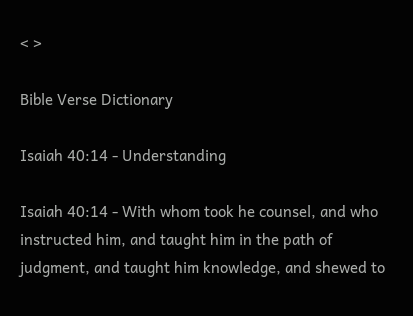< >

Bible Verse Dictionary

Isaiah 40:14 - Understanding

Isaiah 40:14 - With whom took he counsel, and who instructed him, and taught him in the path of judgment, and taught him knowledge, and shewed to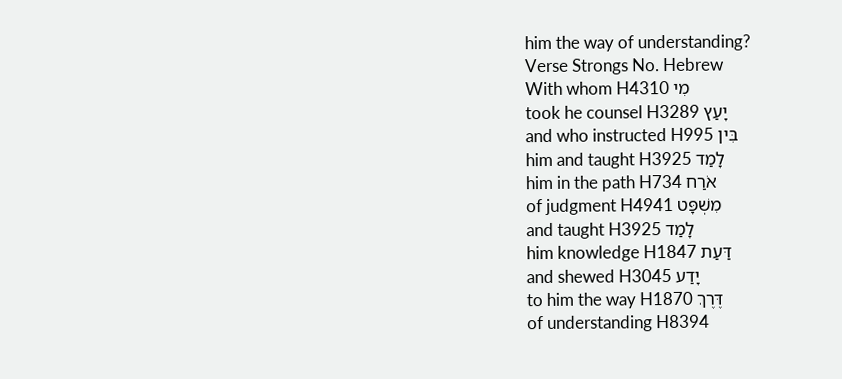him the way of understanding?
Verse Strongs No. Hebrew
With whom H4310 מִי
took he counsel H3289 יָעַץ
and who instructed H995 בִּין
him and taught H3925 לָמַד
him in the path H734 אֹרַח
of judgment H4941 מִשְׁפָּט
and taught H3925 לָמַד
him knowledge H1847 דַּעַת
and shewed H3045 יָדַע
to him the way H1870 דֶּרֶךְ
of understanding H8394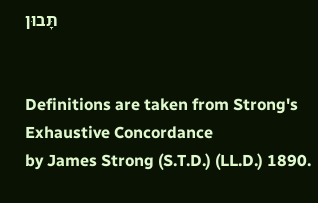תָּבוּן


Definitions are taken from Strong's Exhaustive Concordance
by James Strong (S.T.D.) (LL.D.) 1890.